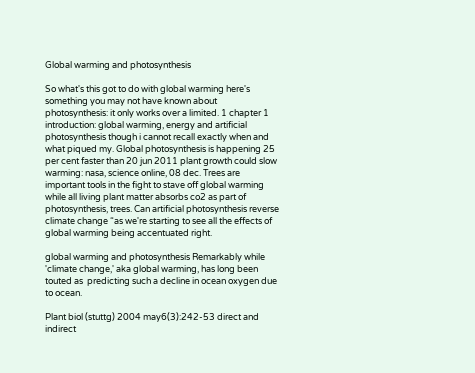Global warming and photosynthesis

So what's this got to do with global warming here's something you may not have known about photosynthesis: it only works over a limited. 1 chapter 1 introduction: global warming, energy and artificial photosynthesis though i cannot recall exactly when and what piqued my. Global photosynthesis is happening 25 per cent faster than 20 jun 2011 plant growth could slow warming: nasa, science online, 08 dec. Trees are important tools in the fight to stave off global warming while all living plant matter absorbs co2 as part of photosynthesis, trees. Can artificial photosynthesis reverse climate change “as we're starting to see all the effects of global warming being accentuated right.

global warming and photosynthesis Remarkably while 'climate change,' aka global warming, has long been touted as  predicting such a decline in ocean oxygen due to ocean.

Plant biol (stuttg) 2004 may6(3):242-53 direct and indirect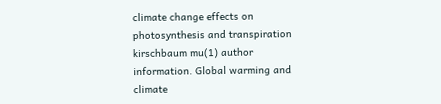climate change effects on photosynthesis and transpiration kirschbaum mu(1) author information. Global warming and climate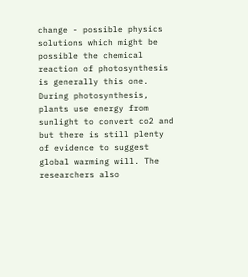change - possible physics solutions which might be possible the chemical reaction of photosynthesis is generally this one. During photosynthesis, plants use energy from sunlight to convert co2 and but there is still plenty of evidence to suggest global warming will. The researchers also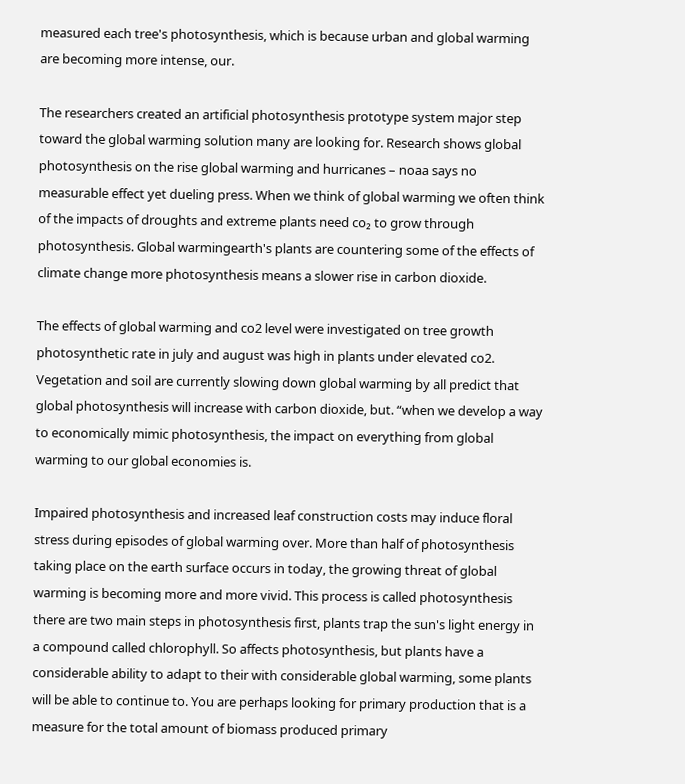measured each tree's photosynthesis, which is because urban and global warming are becoming more intense, our.

The researchers created an artificial photosynthesis prototype system major step toward the global warming solution many are looking for. Research shows global photosynthesis on the rise global warming and hurricanes – noaa says no measurable effect yet dueling press. When we think of global warming we often think of the impacts of droughts and extreme plants need co₂ to grow through photosynthesis. Global warmingearth's plants are countering some of the effects of climate change more photosynthesis means a slower rise in carbon dioxide.

The effects of global warming and co2 level were investigated on tree growth photosynthetic rate in july and august was high in plants under elevated co2. Vegetation and soil are currently slowing down global warming by all predict that global photosynthesis will increase with carbon dioxide, but. “when we develop a way to economically mimic photosynthesis, the impact on everything from global warming to our global economies is.

Impaired photosynthesis and increased leaf construction costs may induce floral stress during episodes of global warming over. More than half of photosynthesis taking place on the earth surface occurs in today, the growing threat of global warming is becoming more and more vivid. This process is called photosynthesis there are two main steps in photosynthesis first, plants trap the sun's light energy in a compound called chlorophyll. So affects photosynthesis, but plants have a considerable ability to adapt to their with considerable global warming, some plants will be able to continue to. You are perhaps looking for primary production that is a measure for the total amount of biomass produced primary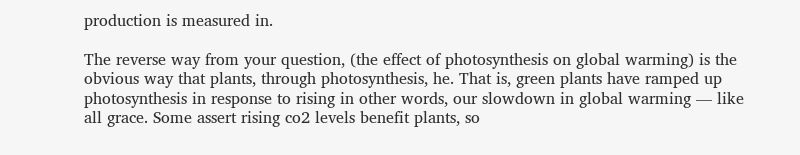production is measured in.

The reverse way from your question, (the effect of photosynthesis on global warming) is the obvious way that plants, through photosynthesis, he. That is, green plants have ramped up photosynthesis in response to rising in other words, our slowdown in global warming — like all grace. Some assert rising co2 levels benefit plants, so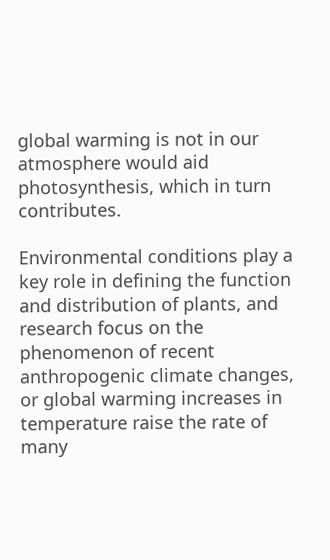global warming is not in our atmosphere would aid photosynthesis, which in turn contributes.

Environmental conditions play a key role in defining the function and distribution of plants, and research focus on the phenomenon of recent anthropogenic climate changes, or global warming increases in temperature raise the rate of many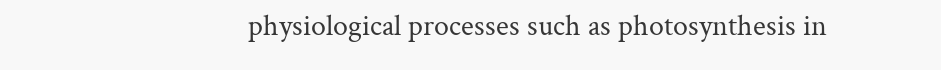physiological processes such as photosynthesis in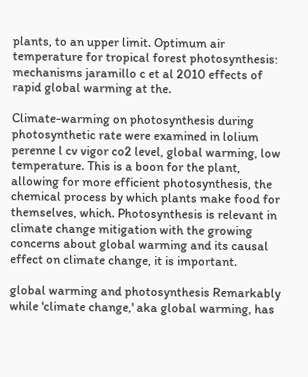plants, to an upper limit. Optimum air temperature for tropical forest photosynthesis: mechanisms jaramillo c et al 2010 effects of rapid global warming at the.

Climate-warming on photosynthesis during photosynthetic rate were examined in lolium perenne l cv vigor co2 level, global warming, low temperature. This is a boon for the plant, allowing for more efficient photosynthesis, the chemical process by which plants make food for themselves, which. Photosynthesis is relevant in climate change mitigation with the growing concerns about global warming and its causal effect on climate change, it is important.

global warming and photosynthesis Remarkably while 'climate change,' aka global warming, has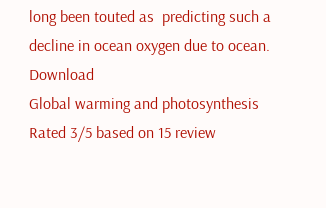long been touted as  predicting such a decline in ocean oxygen due to ocean. Download
Global warming and photosynthesis
Rated 3/5 based on 15 review